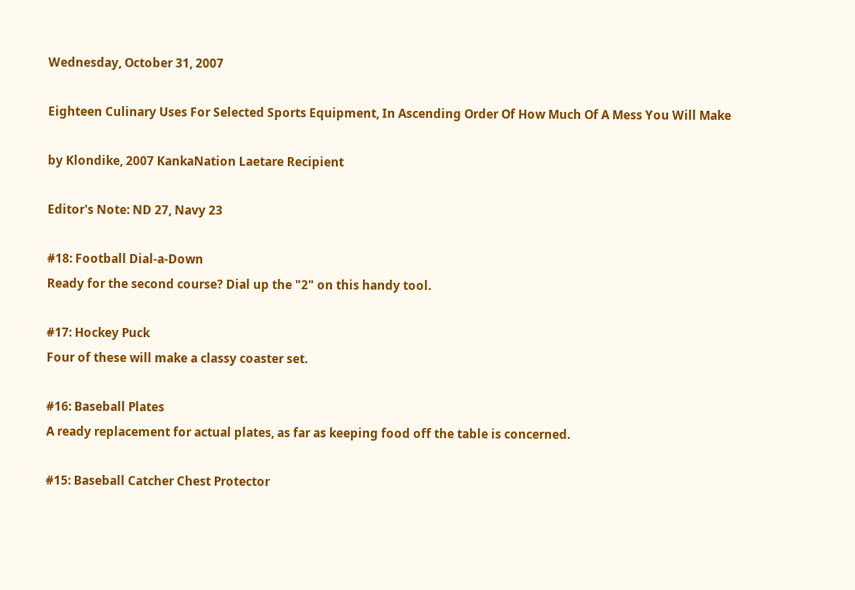Wednesday, October 31, 2007

Eighteen Culinary Uses For Selected Sports Equipment, In Ascending Order Of How Much Of A Mess You Will Make

by Klondike, 2007 KankaNation Laetare Recipient

Editor's Note: ND 27, Navy 23

#18: Football Dial-a-Down
Ready for the second course? Dial up the "2" on this handy tool.

#17: Hockey Puck
Four of these will make a classy coaster set.

#16: Baseball Plates
A ready replacement for actual plates, as far as keeping food off the table is concerned.

#15: Baseball Catcher Chest Protector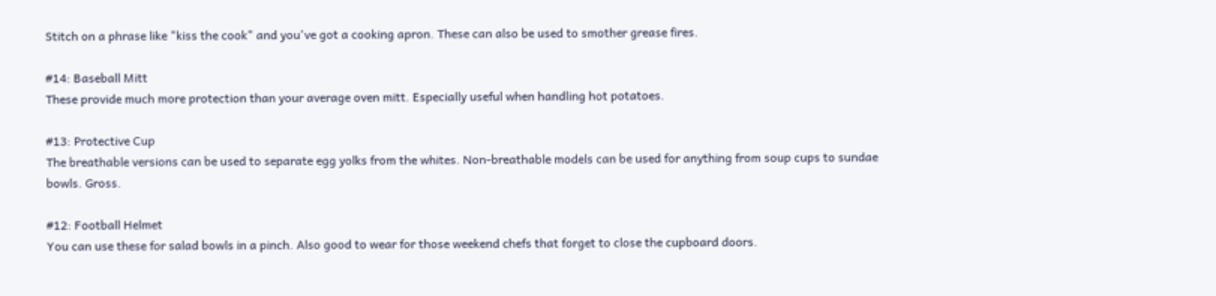Stitch on a phrase like "kiss the cook" and you've got a cooking apron. These can also be used to smother grease fires.

#14: Baseball Mitt
These provide much more protection than your average oven mitt. Especially useful when handling hot potatoes.

#13: Protective Cup
The breathable versions can be used to separate egg yolks from the whites. Non-breathable models can be used for anything from soup cups to sundae bowls. Gross.

#12: Football Helmet
You can use these for salad bowls in a pinch. Also good to wear for those weekend chefs that forget to close the cupboard doors.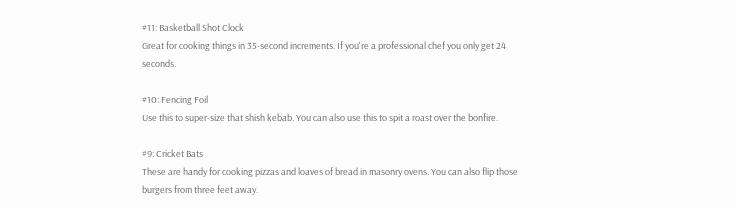#11: Basketball Shot Clock
Great for cooking things in 35-second increments. If you're a professional chef you only get 24 seconds.

#10: Fencing Foil
Use this to super-size that shish kebab. You can also use this to spit a roast over the bonfire.

#9: Cricket Bats
These are handy for cooking pizzas and loaves of bread in masonry ovens. You can also flip those burgers from three feet away.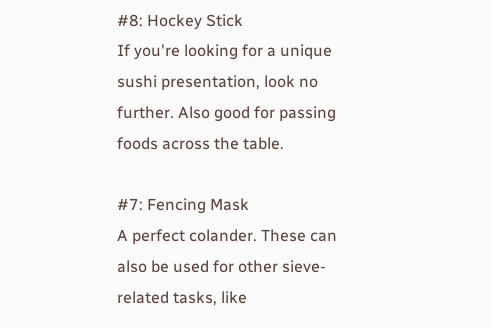#8: Hockey Stick
If you're looking for a unique sushi presentation, look no further. Also good for passing foods across the table.

#7: Fencing Mask
A perfect colander. These can also be used for other sieve-related tasks, like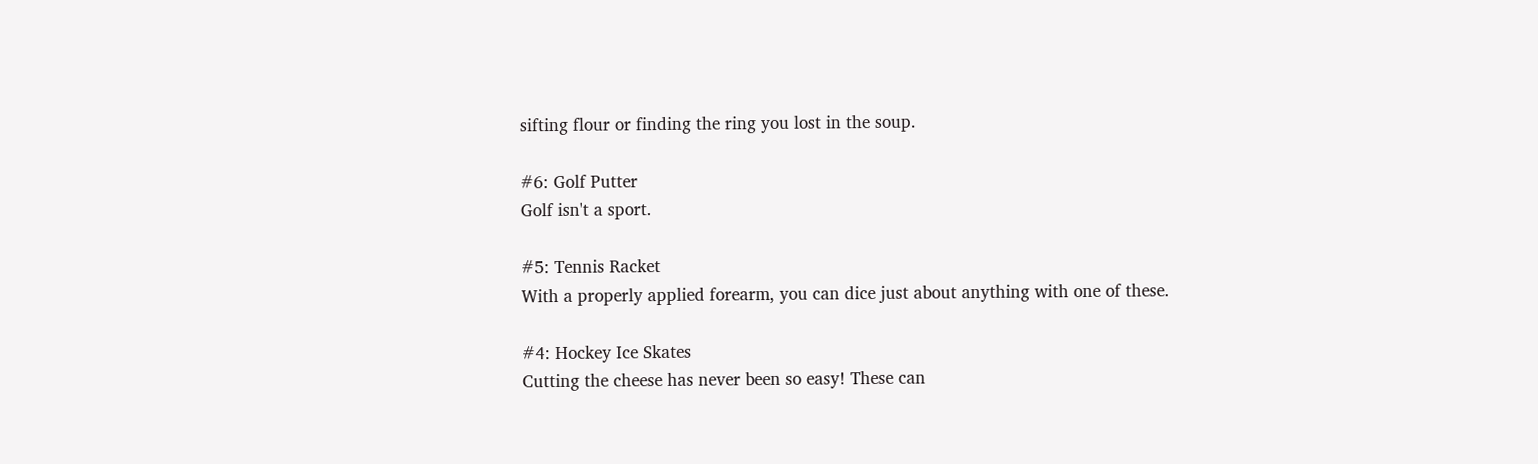sifting flour or finding the ring you lost in the soup.

#6: Golf Putter
Golf isn't a sport.

#5: Tennis Racket
With a properly applied forearm, you can dice just about anything with one of these.

#4: Hockey Ice Skates
Cutting the cheese has never been so easy! These can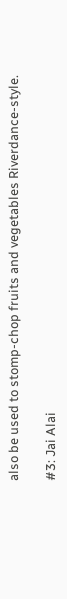also be used to stomp-chop fruits and vegetables Riverdance-style.

#3: Jai Alai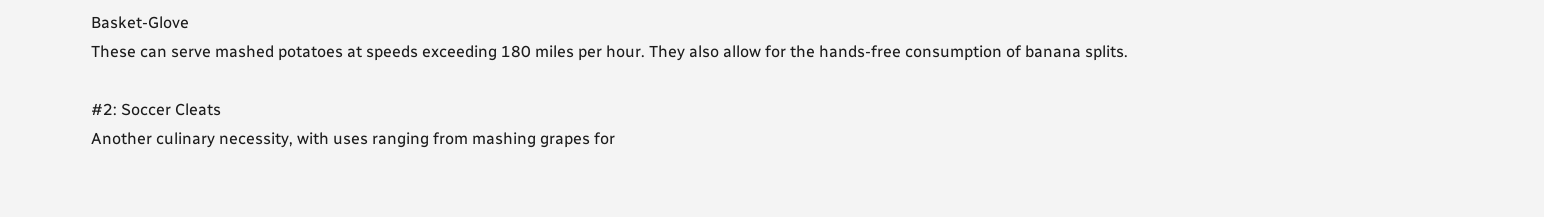Basket-Glove
These can serve mashed potatoes at speeds exceeding 180 miles per hour. They also allow for the hands-free consumption of banana splits.

#2: Soccer Cleats
Another culinary necessity, with uses ranging from mashing grapes for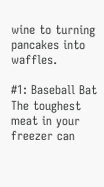wine to turning pancakes into waffles.

#1: Baseball Bat
The toughest meat in your freezer can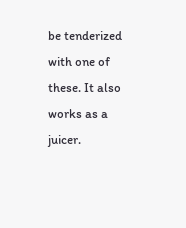be tenderized with one of these. It also works as a juicer.